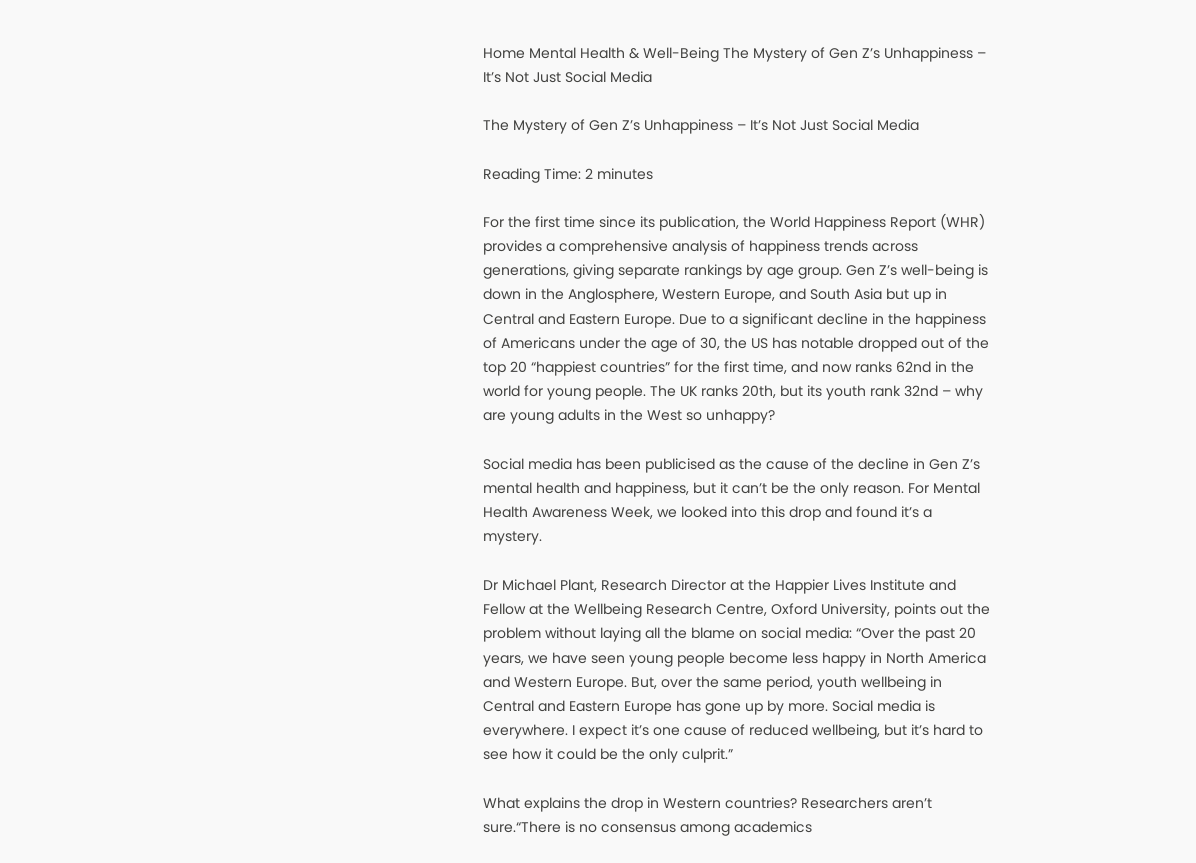Home Mental Health & Well-Being The Mystery of Gen Z’s Unhappiness – It’s Not Just Social Media

The Mystery of Gen Z’s Unhappiness – It’s Not Just Social Media

Reading Time: 2 minutes

For the first time since its publication, the World Happiness Report (WHR) provides a comprehensive analysis of happiness trends across generations, giving separate rankings by age group. Gen Z’s well-being is down in the Anglosphere, Western Europe, and South Asia but up in Central and Eastern Europe. Due to a significant decline in the happiness of Americans under the age of 30, the US has notable dropped out of the top 20 “happiest countries” for the first time, and now ranks 62nd in the world for young people. The UK ranks 20th, but its youth rank 32nd – why are young adults in the West so unhappy?

Social media has been publicised as the cause of the decline in Gen Z’s mental health and happiness, but it can’t be the only reason. For Mental Health Awareness Week, we looked into this drop and found it’s a mystery.

Dr Michael Plant, Research Director at the Happier Lives Institute and Fellow at the Wellbeing Research Centre, Oxford University, points out the problem without laying all the blame on social media: “Over the past 20 years, we have seen young people become less happy in North America and Western Europe. But, over the same period, youth wellbeing in Central and Eastern Europe has gone up by more. Social media is everywhere. I expect it’s one cause of reduced wellbeing, but it’s hard to see how it could be the only culprit.”

What explains the drop in Western countries? Researchers aren’t sure.“There is no consensus among academics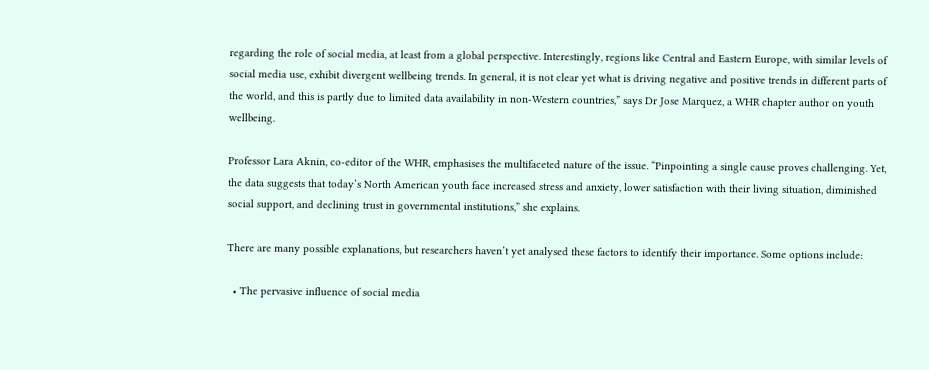regarding the role of social media, at least from a global perspective. Interestingly, regions like Central and Eastern Europe, with similar levels of social media use, exhibit divergent wellbeing trends. In general, it is not clear yet what is driving negative and positive trends in different parts of the world, and this is partly due to limited data availability in non-Western countries,” says Dr Jose Marquez, a WHR chapter author on youth wellbeing.

Professor Lara Aknin, co-editor of the WHR, emphasises the multifaceted nature of the issue. “Pinpointing a single cause proves challenging. Yet, the data suggests that today’s North American youth face increased stress and anxiety, lower satisfaction with their living situation, diminished social support, and declining trust in governmental institutions,” she explains.

There are many possible explanations, but researchers haven’t yet analysed these factors to identify their importance. Some options include:

  • The pervasive influence of social media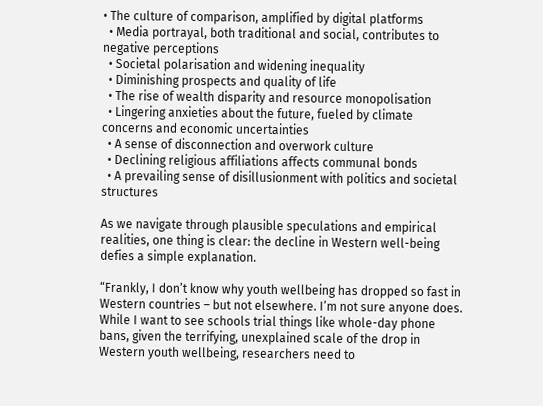• The culture of comparison, amplified by digital platforms
  • Media portrayal, both traditional and social, contributes to negative perceptions
  • Societal polarisation and widening inequality
  • Diminishing prospects and quality of life
  • The rise of wealth disparity and resource monopolisation
  • Lingering anxieties about the future, fueled by climate concerns and economic uncertainties
  • A sense of disconnection and overwork culture
  • Declining religious affiliations affects communal bonds
  • A prevailing sense of disillusionment with politics and societal structures

As we navigate through plausible speculations and empirical realities, one thing is clear: the decline in Western well-being defies a simple explanation.

“Frankly, I don’t know why youth wellbeing has dropped so fast in Western countries – but not elsewhere. I’m not sure anyone does. While I want to see schools trial things like whole-day phone bans, given the terrifying, unexplained scale of the drop in Western youth wellbeing, researchers need to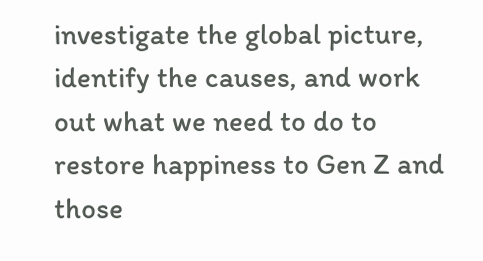investigate the global picture, identify the causes, and work out what we need to do to restore happiness to Gen Z and those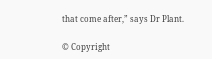that come after,” says Dr Plant.

© Copyright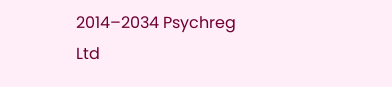2014–2034 Psychreg Ltd